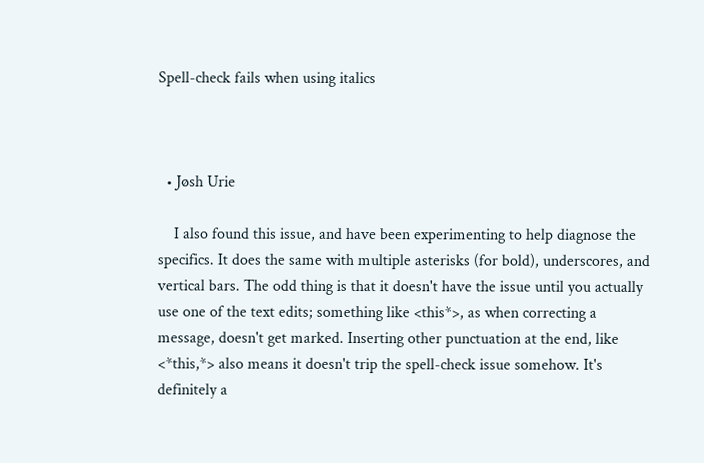Spell-check fails when using italics



  • Jøsh Urie

    I also found this issue, and have been experimenting to help diagnose the specifics. It does the same with multiple asterisks (for bold), underscores, and vertical bars. The odd thing is that it doesn't have the issue until you actually use one of the text edits; something like <this*>, as when correcting a message, doesn't get marked. Inserting other punctuation at the end, like <*this,*> also means it doesn't trip the spell-check issue somehow. It's definitely a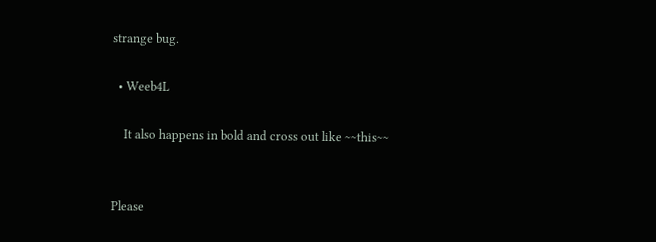strange bug.

  • Weeb4L

    It also happens in bold and cross out like ~~this~~


Please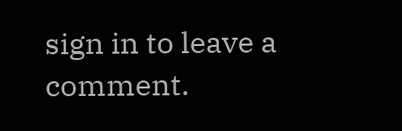sign in to leave a comment.